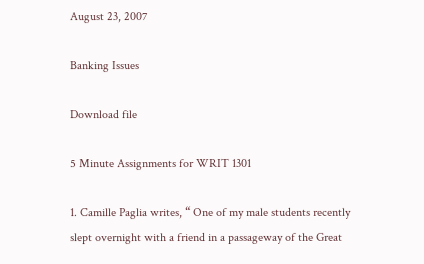August 23, 2007

Banking Issues

Download file

5 Minute Assignments for WRIT 1301

1. Camille Paglia writes, “ One of my male students recently slept overnight with a friend in a passageway of the Great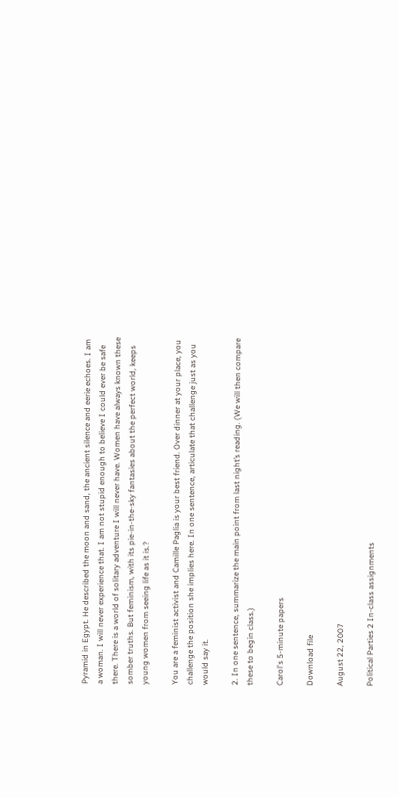Pyramid in Egypt. He described the moon and sand, the ancient silence and eerie echoes. I am a woman. I will never experience that. I am not stupid enough to believe I could ever be safe there. There is a world of solitary adventure I will never have. Women have always known these somber truths. But feminism, with its pie-in-the-sky fantasies about the perfect world, keeps young women from seeing life as it is.?

You are a feminist activist and Camille Paglia is your best friend. Over dinner at your place, you challenge the position she implies here. In one sentence, articulate that challenge just as you would say it.

2. In one sentence, summarize the main point from last night’s reading. (We will then compare these to begin class.)

Carol's 5-minute papers

Download file

August 22, 2007

Political Parties 2 In-class assignments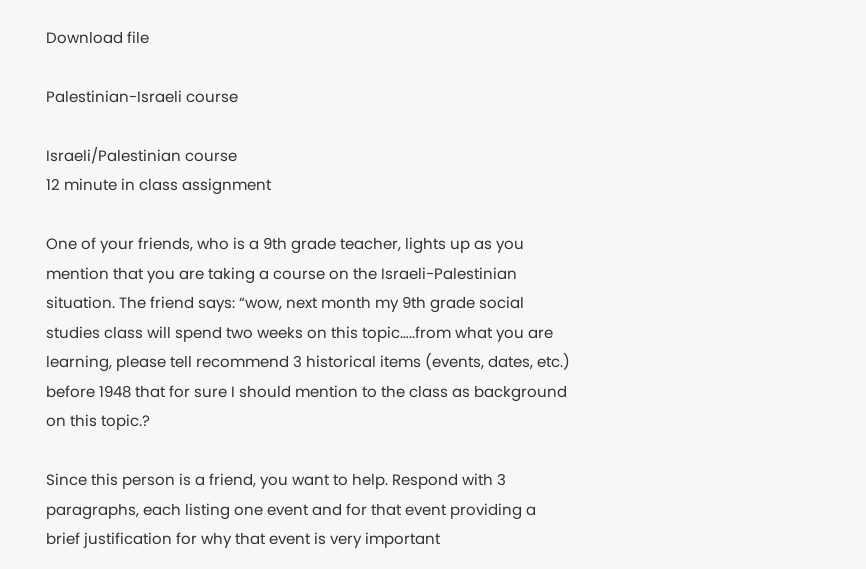Download file

Palestinian-Israeli course

Israeli/Palestinian course
12 minute in class assignment

One of your friends, who is a 9th grade teacher, lights up as you mention that you are taking a course on the Israeli-Palestinian situation. The friend says: “wow, next month my 9th grade social studies class will spend two weeks on this topic…..from what you are learning, please tell recommend 3 historical items (events, dates, etc.) before 1948 that for sure I should mention to the class as background on this topic.?

Since this person is a friend, you want to help. Respond with 3 paragraphs, each listing one event and for that event providing a brief justification for why that event is very important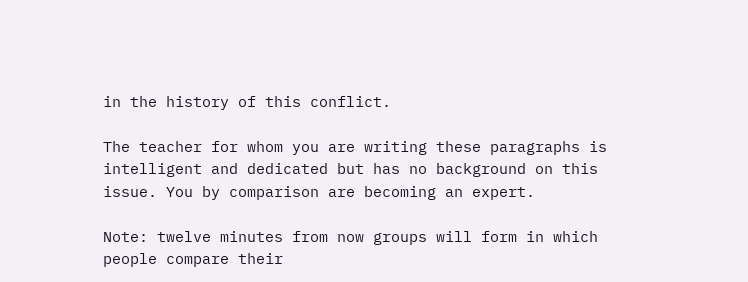in the history of this conflict.

The teacher for whom you are writing these paragraphs is intelligent and dedicated but has no background on this issue. You by comparison are becoming an expert.

Note: twelve minutes from now groups will form in which people compare their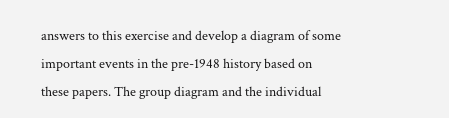answers to this exercise and develop a diagram of some important events in the pre-1948 history based on these papers. The group diagram and the individual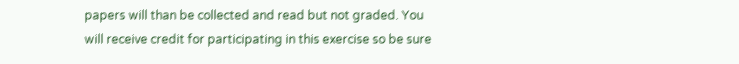papers will than be collected and read but not graded. You will receive credit for participating in this exercise so be sure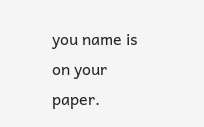you name is on your paper.